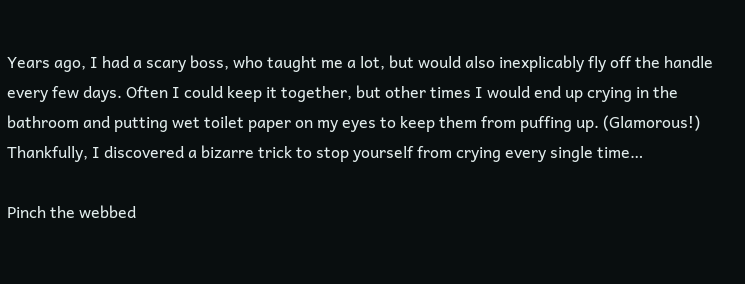Years ago, I had a scary boss, who taught me a lot, but would also inexplicably fly off the handle every few days. Often I could keep it together, but other times I would end up crying in the bathroom and putting wet toilet paper on my eyes to keep them from puffing up. (Glamorous!) Thankfully, I discovered a bizarre trick to stop yourself from crying every single time…

Pinch the webbed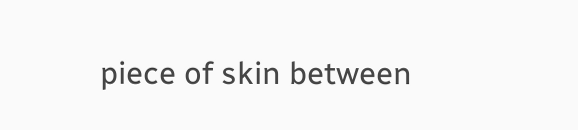piece of skin between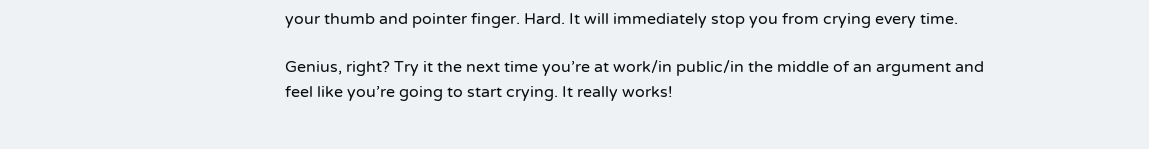your thumb and pointer finger. Hard. It will immediately stop you from crying every time.

Genius, right? Try it the next time you’re at work/in public/in the middle of an argument and feel like you’re going to start crying. It really works!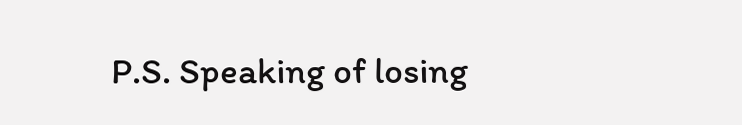P.S. Speaking of losing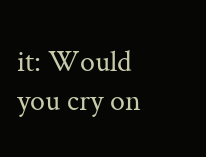it: Would you cry on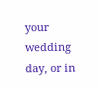your wedding day, or in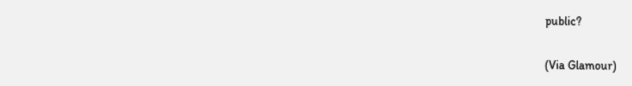public?

(Via Glamour)